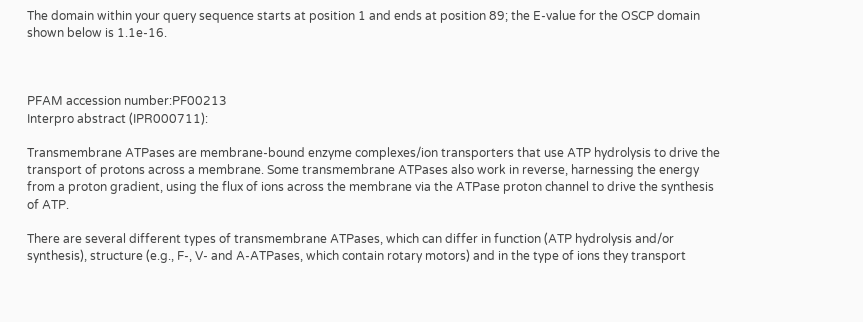The domain within your query sequence starts at position 1 and ends at position 89; the E-value for the OSCP domain shown below is 1.1e-16.



PFAM accession number:PF00213
Interpro abstract (IPR000711):

Transmembrane ATPases are membrane-bound enzyme complexes/ion transporters that use ATP hydrolysis to drive the transport of protons across a membrane. Some transmembrane ATPases also work in reverse, harnessing the energy from a proton gradient, using the flux of ions across the membrane via the ATPase proton channel to drive the synthesis of ATP.

There are several different types of transmembrane ATPases, which can differ in function (ATP hydrolysis and/or synthesis), structure (e.g., F-, V- and A-ATPases, which contain rotary motors) and in the type of ions they transport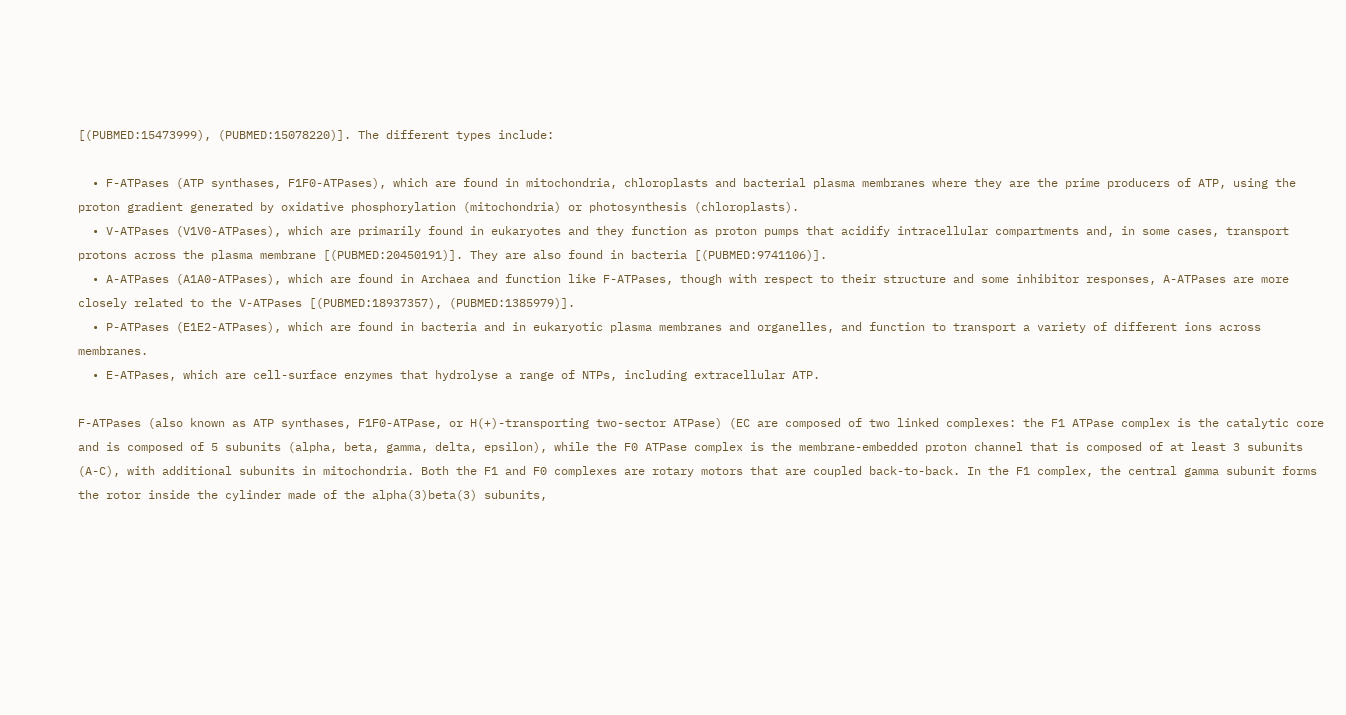[(PUBMED:15473999), (PUBMED:15078220)]. The different types include:

  • F-ATPases (ATP synthases, F1F0-ATPases), which are found in mitochondria, chloroplasts and bacterial plasma membranes where they are the prime producers of ATP, using the proton gradient generated by oxidative phosphorylation (mitochondria) or photosynthesis (chloroplasts).
  • V-ATPases (V1V0-ATPases), which are primarily found in eukaryotes and they function as proton pumps that acidify intracellular compartments and, in some cases, transport protons across the plasma membrane [(PUBMED:20450191)]. They are also found in bacteria [(PUBMED:9741106)].
  • A-ATPases (A1A0-ATPases), which are found in Archaea and function like F-ATPases, though with respect to their structure and some inhibitor responses, A-ATPases are more closely related to the V-ATPases [(PUBMED:18937357), (PUBMED:1385979)].
  • P-ATPases (E1E2-ATPases), which are found in bacteria and in eukaryotic plasma membranes and organelles, and function to transport a variety of different ions across membranes.
  • E-ATPases, which are cell-surface enzymes that hydrolyse a range of NTPs, including extracellular ATP.

F-ATPases (also known as ATP synthases, F1F0-ATPase, or H(+)-transporting two-sector ATPase) (EC are composed of two linked complexes: the F1 ATPase complex is the catalytic core and is composed of 5 subunits (alpha, beta, gamma, delta, epsilon), while the F0 ATPase complex is the membrane-embedded proton channel that is composed of at least 3 subunits (A-C), with additional subunits in mitochondria. Both the F1 and F0 complexes are rotary motors that are coupled back-to-back. In the F1 complex, the central gamma subunit forms the rotor inside the cylinder made of the alpha(3)beta(3) subunits,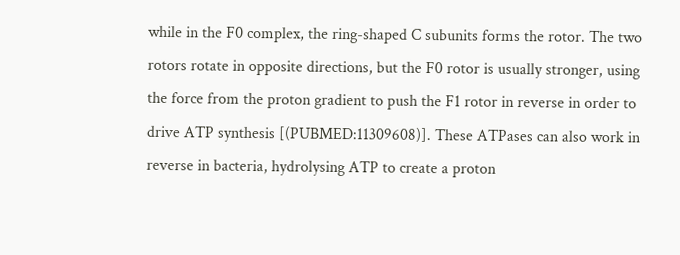while in the F0 complex, the ring-shaped C subunits forms the rotor. The two rotors rotate in opposite directions, but the F0 rotor is usually stronger, using the force from the proton gradient to push the F1 rotor in reverse in order to drive ATP synthesis [(PUBMED:11309608)]. These ATPases can also work in reverse in bacteria, hydrolysing ATP to create a proton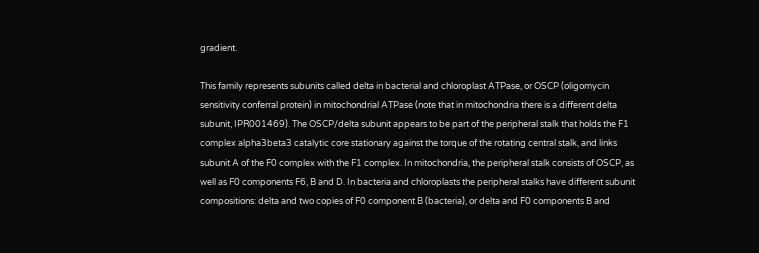gradient.

This family represents subunits called delta in bacterial and chloroplast ATPase, or OSCP (oligomycin sensitivity conferral protein) in mitochondrial ATPase (note that in mitochondria there is a different delta subunit, IPR001469). The OSCP/delta subunit appears to be part of the peripheral stalk that holds the F1 complex alpha3beta3 catalytic core stationary against the torque of the rotating central stalk, and links subunit A of the F0 complex with the F1 complex. In mitochondria, the peripheral stalk consists of OSCP, as well as F0 components F6, B and D. In bacteria and chloroplasts the peripheral stalks have different subunit compositions: delta and two copies of F0 component B (bacteria), or delta and F0 components B and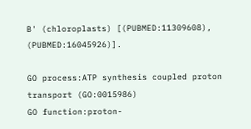B' (chloroplasts) [(PUBMED:11309608), (PUBMED:16045926)].

GO process:ATP synthesis coupled proton transport (GO:0015986)
GO function:proton-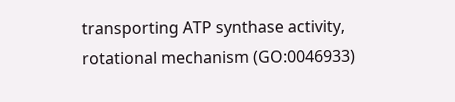transporting ATP synthase activity, rotational mechanism (GO:0046933)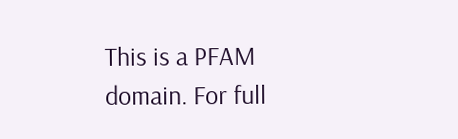This is a PFAM domain. For full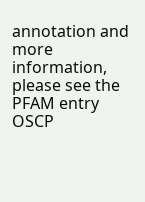annotation and more information, please see the PFAM entry OSCP